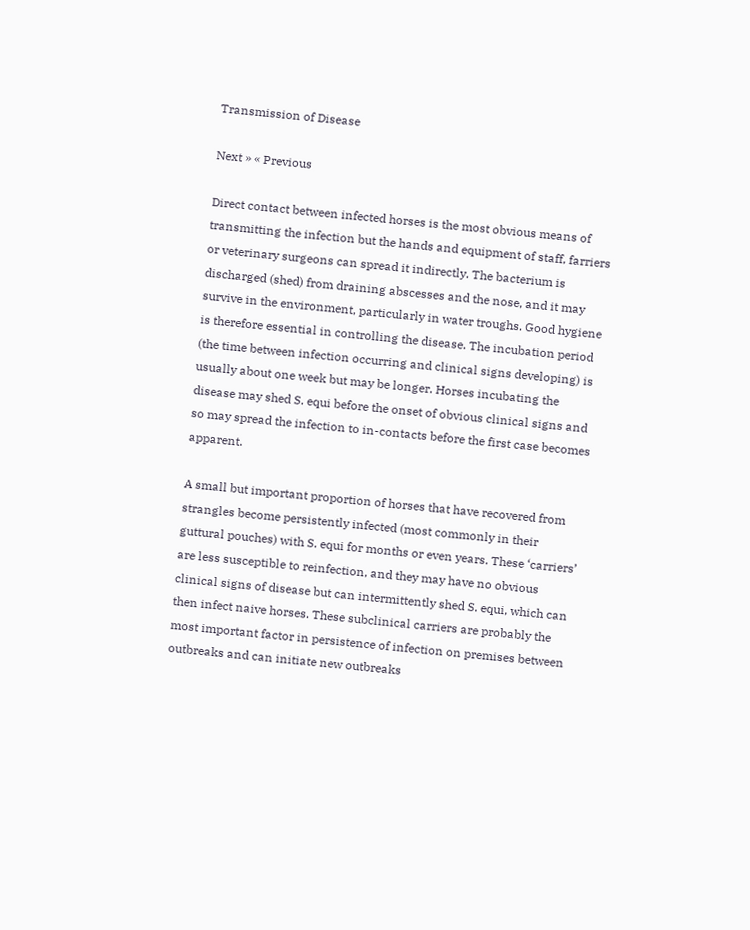Transmission of Disease

Next » « Previous

Direct contact between infected horses is the most obvious means of transmitting the infection but the hands and equipment of staff, farriers or veterinary surgeons can spread it indirectly. The bacterium is discharged (shed) from draining abscesses and the nose, and it may survive in the environment, particularly in water troughs. Good hygiene is therefore essential in controlling the disease. The incubation period (the time between infection occurring and clinical signs developing) is usually about one week but may be longer. Horses incubating the disease may shed S. equi before the onset of obvious clinical signs and so may spread the infection to in-contacts before the first case becomes apparent.

A small but important proportion of horses that have recovered from strangles become persistently infected (most commonly in their guttural pouches) with S. equi for months or even years. These ‘carriers’ are less susceptible to reinfection, and they may have no obvious clinical signs of disease but can intermittently shed S. equi, which can then infect naive horses. These subclinical carriers are probably the most important factor in persistence of infection on premises between outbreaks and can initiate new outbreaks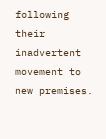following their inadvertent movement to new premises.